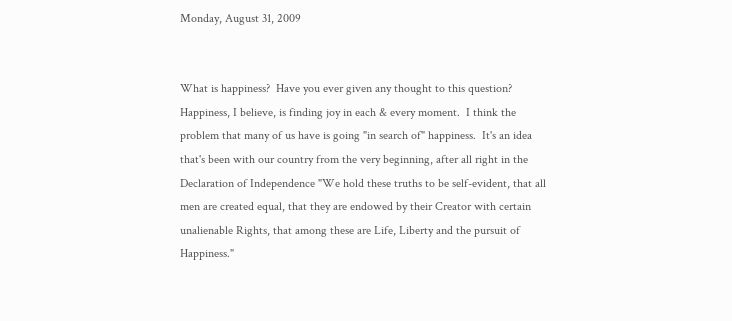Monday, August 31, 2009


What is happiness?  Have you ever given any thought to this question?  Happiness, I believe, is finding joy in each & every moment.  I think the problem that many of us have is going "in search of" happiness.  It's an idea that's been with our country from the very beginning, after all right in the Declaration of Independence "We hold these truths to be self-evident, that all men are created equal, that they are endowed by their Creator with certain unalienable Rights, that among these are Life, Liberty and the pursuit of Happiness."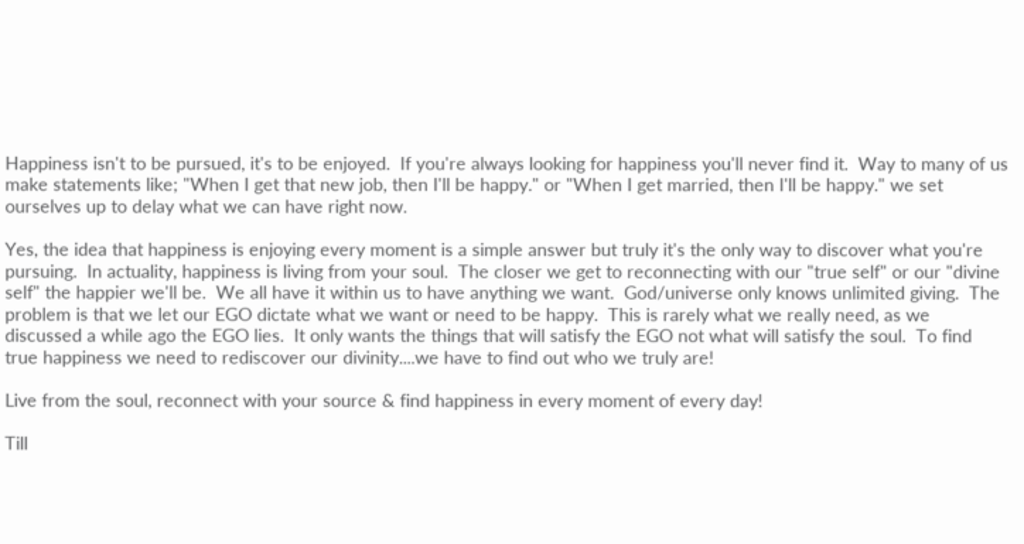Happiness isn't to be pursued, it's to be enjoyed.  If you're always looking for happiness you'll never find it.  Way to many of us make statements like; "When I get that new job, then I'll be happy." or "When I get married, then I'll be happy." we set ourselves up to delay what we can have right now.

Yes, the idea that happiness is enjoying every moment is a simple answer but truly it's the only way to discover what you're pursuing.  In actuality, happiness is living from your soul.  The closer we get to reconnecting with our "true self" or our "divine self" the happier we'll be.  We all have it within us to have anything we want.  God/universe only knows unlimited giving.  The problem is that we let our EGO dictate what we want or need to be happy.  This is rarely what we really need, as we discussed a while ago the EGO lies.  It only wants the things that will satisfy the EGO not what will satisfy the soul.  To find true happiness we need to rediscover our divinity....we have to find out who we truly are!

Live from the soul, reconnect with your source & find happiness in every moment of every day!

Till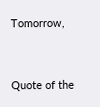Tomorrow,


Quote of the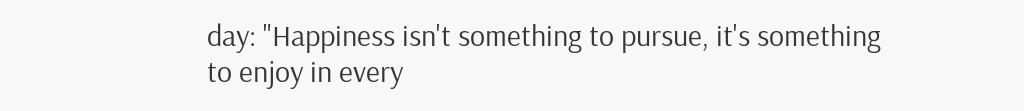day: "Happiness isn't something to pursue, it's something to enjoy in every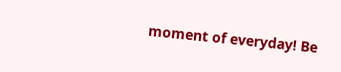moment of everyday! Be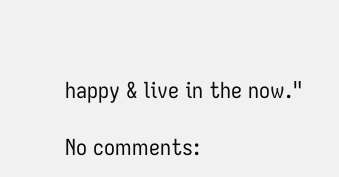happy & live in the now."

No comments: